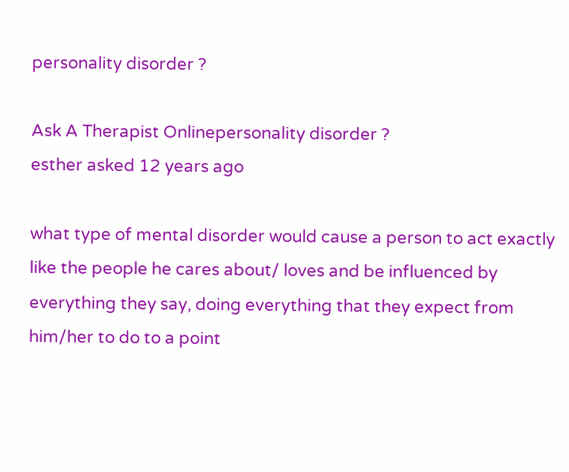personality disorder ?

Ask A Therapist Onlinepersonality disorder ?
esther asked 12 years ago

what type of mental disorder would cause a person to act exactly like the people he cares about/ loves and be influenced by everything they say, doing everything that they expect from him/her to do to a point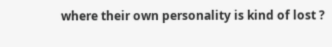where their own personality is kind of lost ?